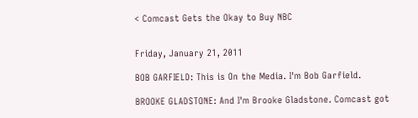< Comcast Gets the Okay to Buy NBC


Friday, January 21, 2011

BOB GARFIELD: This is On the Media. I'm Bob Garfield.

BROOKE GLADSTONE: And I'm Brooke Gladstone. Comcast got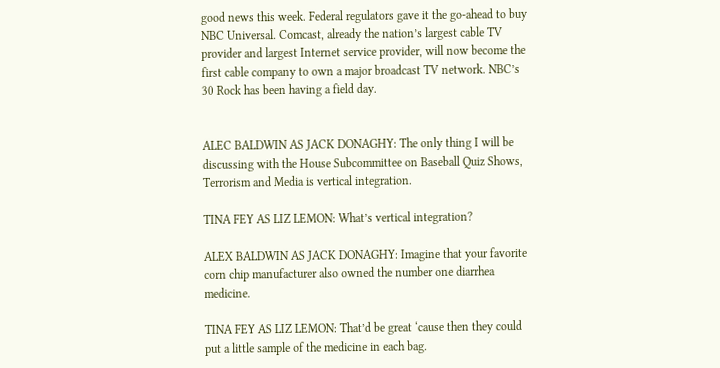good news this week. Federal regulators gave it the go-ahead to buy NBC Universal. Comcast, already the nation’s largest cable TV provider and largest Internet service provider, will now become the first cable company to own a major broadcast TV network. NBC’s 30 Rock has been having a field day.


ALEC BALDWIN AS JACK DONAGHY: The only thing I will be discussing with the House Subcommittee on Baseball Quiz Shows, Terrorism and Media is vertical integration.

TINA FEY AS LIZ LEMON: What’s vertical integration?

ALEX BALDWIN AS JACK DONAGHY: Imagine that your favorite corn chip manufacturer also owned the number one diarrhea medicine.

TINA FEY AS LIZ LEMON: That’d be great ‘cause then they could put a little sample of the medicine in each bag.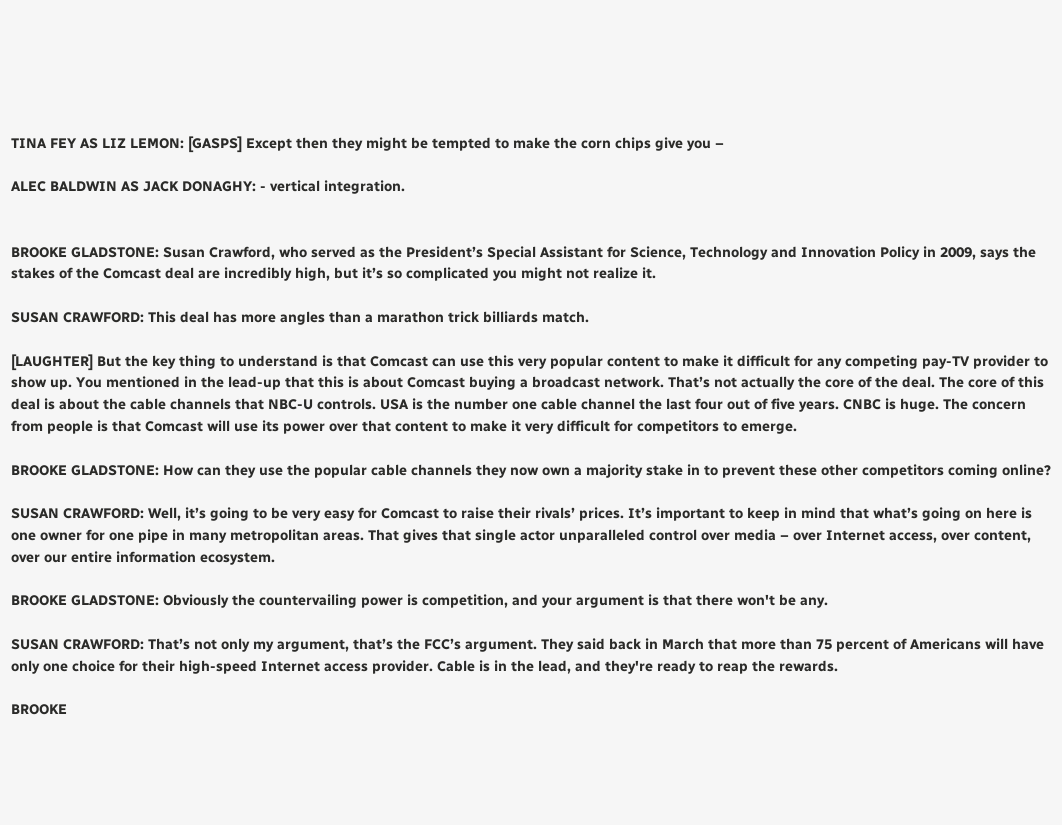TINA FEY AS LIZ LEMON: [GASPS] Except then they might be tempted to make the corn chips give you –

ALEC BALDWIN AS JACK DONAGHY: - vertical integration.


BROOKE GLADSTONE: Susan Crawford, who served as the President’s Special Assistant for Science, Technology and Innovation Policy in 2009, says the stakes of the Comcast deal are incredibly high, but it’s so complicated you might not realize it.

SUSAN CRAWFORD: This deal has more angles than a marathon trick billiards match.

[LAUGHTER] But the key thing to understand is that Comcast can use this very popular content to make it difficult for any competing pay-TV provider to show up. You mentioned in the lead-up that this is about Comcast buying a broadcast network. That’s not actually the core of the deal. The core of this deal is about the cable channels that NBC-U controls. USA is the number one cable channel the last four out of five years. CNBC is huge. The concern from people is that Comcast will use its power over that content to make it very difficult for competitors to emerge.

BROOKE GLADSTONE: How can they use the popular cable channels they now own a majority stake in to prevent these other competitors coming online?

SUSAN CRAWFORD: Well, it’s going to be very easy for Comcast to raise their rivals’ prices. It’s important to keep in mind that what’s going on here is one owner for one pipe in many metropolitan areas. That gives that single actor unparalleled control over media – over Internet access, over content, over our entire information ecosystem.

BROOKE GLADSTONE: Obviously the countervailing power is competition, and your argument is that there won't be any.

SUSAN CRAWFORD: That’s not only my argument, that’s the FCC’s argument. They said back in March that more than 75 percent of Americans will have only one choice for their high-speed Internet access provider. Cable is in the lead, and they're ready to reap the rewards.

BROOKE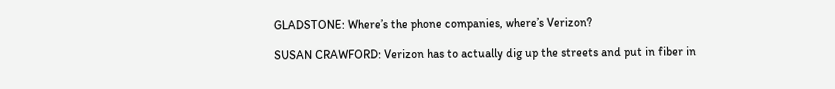GLADSTONE: Where’s the phone companies, where’s Verizon?

SUSAN CRAWFORD: Verizon has to actually dig up the streets and put in fiber in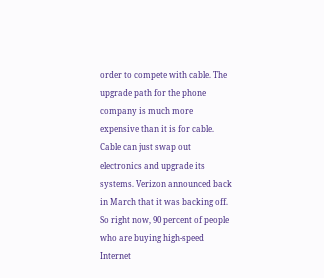order to compete with cable. The upgrade path for the phone company is much more expensive than it is for cable. Cable can just swap out electronics and upgrade its systems. Verizon announced back in March that it was backing off. So right now, 90 percent of people who are buying high-speed Internet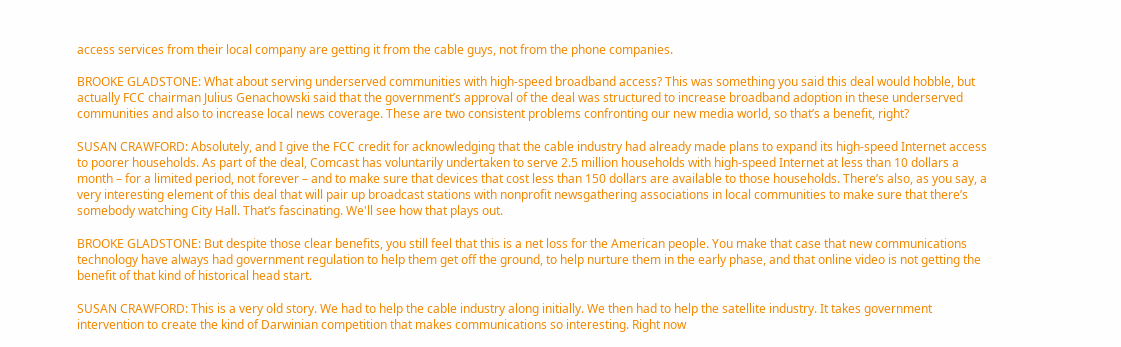access services from their local company are getting it from the cable guys, not from the phone companies.

BROOKE GLADSTONE: What about serving underserved communities with high-speed broadband access? This was something you said this deal would hobble, but actually FCC chairman Julius Genachowski said that the government’s approval of the deal was structured to increase broadband adoption in these underserved communities and also to increase local news coverage. These are two consistent problems confronting our new media world, so that’s a benefit, right?

SUSAN CRAWFORD: Absolutely, and I give the FCC credit for acknowledging that the cable industry had already made plans to expand its high-speed Internet access to poorer households. As part of the deal, Comcast has voluntarily undertaken to serve 2.5 million households with high-speed Internet at less than 10 dollars a month – for a limited period, not forever – and to make sure that devices that cost less than 150 dollars are available to those households. There’s also, as you say, a very interesting element of this deal that will pair up broadcast stations with nonprofit newsgathering associations in local communities to make sure that there’s somebody watching City Hall. That’s fascinating. We'll see how that plays out.

BROOKE GLADSTONE: But despite those clear benefits, you still feel that this is a net loss for the American people. You make that case that new communications technology have always had government regulation to help them get off the ground, to help nurture them in the early phase, and that online video is not getting the benefit of that kind of historical head start.

SUSAN CRAWFORD: This is a very old story. We had to help the cable industry along initially. We then had to help the satellite industry. It takes government intervention to create the kind of Darwinian competition that makes communications so interesting. Right now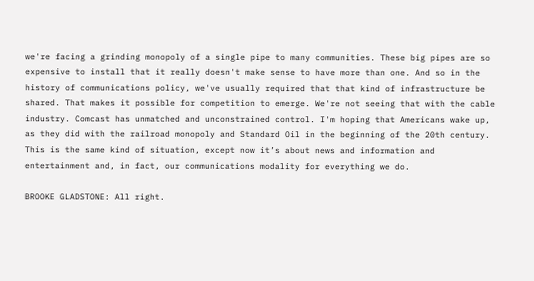we're facing a grinding monopoly of a single pipe to many communities. These big pipes are so expensive to install that it really doesn't make sense to have more than one. And so in the history of communications policy, we've usually required that that kind of infrastructure be shared. That makes it possible for competition to emerge. We're not seeing that with the cable industry. Comcast has unmatched and unconstrained control. I'm hoping that Americans wake up, as they did with the railroad monopoly and Standard Oil in the beginning of the 20th century. This is the same kind of situation, except now it’s about news and information and entertainment and, in fact, our communications modality for everything we do.

BROOKE GLADSTONE: All right.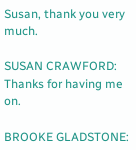Susan, thank you very much.

SUSAN CRAWFORD: Thanks for having me on.

BROOKE GLADSTONE: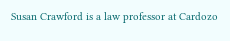Susan Crawford is a law professor at Cardozo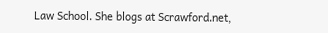Law School. She blogs at Scrawford.net,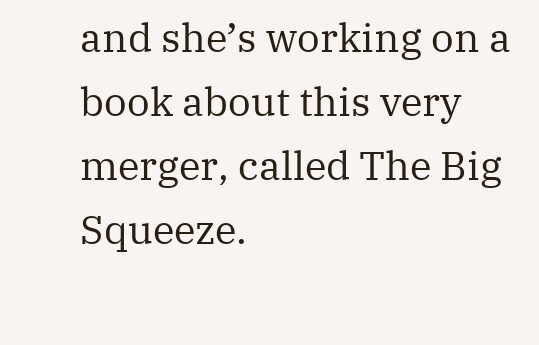and she’s working on a book about this very merger, called The Big Squeeze.